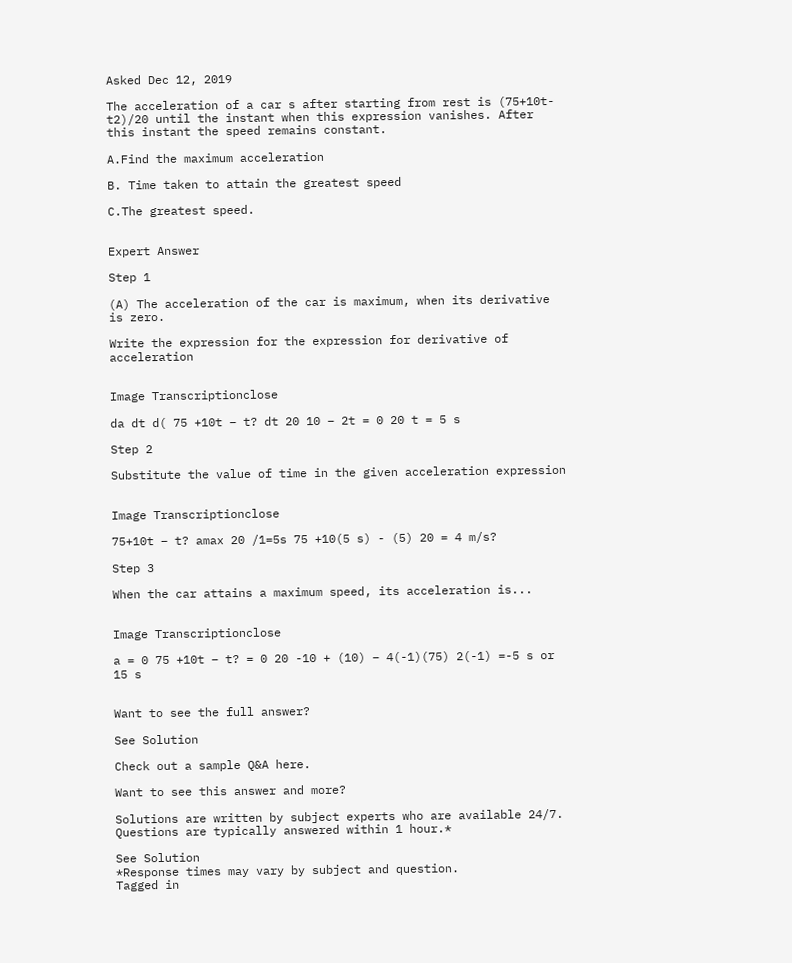Asked Dec 12, 2019

The acceleration of a car s after starting from rest is (75+10t-t2)/20 until the instant when this expression vanishes. After this instant the speed remains constant.

A.Find the maximum acceleration

B. Time taken to attain the greatest speed

C.The greatest speed.


Expert Answer

Step 1

(A) The acceleration of the car is maximum, when its derivative is zero.

Write the expression for the expression for derivative of acceleration


Image Transcriptionclose

da dt d( 75 +10t – t? dt 20 10 – 2t = 0 20 t = 5 s

Step 2

Substitute the value of time in the given acceleration expression


Image Transcriptionclose

75+10t – t? amax 20 /1=5s 75 +10(5 s) - (5) 20 = 4 m/s?

Step 3

When the car attains a maximum speed, its acceleration is...


Image Transcriptionclose

a = 0 75 +10t – t? = 0 20 -10 + (10) – 4(-1)(75) 2(-1) =-5 s or 15 s


Want to see the full answer?

See Solution

Check out a sample Q&A here.

Want to see this answer and more?

Solutions are written by subject experts who are available 24/7. Questions are typically answered within 1 hour.*

See Solution
*Response times may vary by subject and question.
Tagged in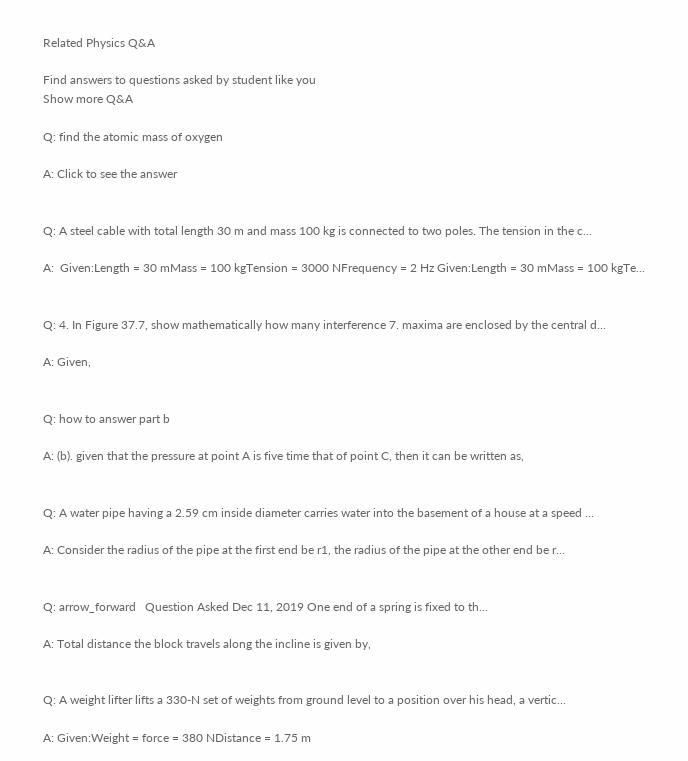Related Physics Q&A

Find answers to questions asked by student like you
Show more Q&A

Q: find the atomic mass of oxygen

A: Click to see the answer


Q: A steel cable with total length 30 m and mass 100 kg is connected to two poles. The tension in the c...

A:  Given:Length = 30 mMass = 100 kgTension = 3000 NFrequency = 2 Hz Given:Length = 30 mMass = 100 kgTe...


Q: 4. In Figure 37.7, show mathematically how many interference 7. maxima are enclosed by the central d...

A: Given,


Q: how to answer part b

A: (b). given that the pressure at point A is five time that of point C, then it can be written as,


Q: A water pipe having a 2.59 cm inside diameter carries water into the basement of a house at a speed ...

A: Consider the radius of the pipe at the first end be r1, the radius of the pipe at the other end be r...


Q: arrow_forward   Question Asked Dec 11, 2019 One end of a spring is fixed to th...

A: Total distance the block travels along the incline is given by,


Q: A weight lifter lifts a 330-N set of weights from ground level to a position over his head, a vertic...

A: Given:Weight = force = 380 NDistance = 1.75 m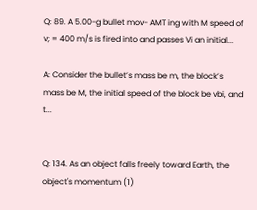Q: 89. A 5.00-g bullet mov- AMT ing with M speed of v; = 400 m/s is fired into and passes Vi an initial...

A: Consider the bullet’s mass be m, the block’s mass be M, the initial speed of the block be vbi, and t...


Q: 134. As an object falls freely toward Earth, the object's momentum (1)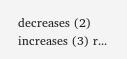decreases (2) increases (3) r...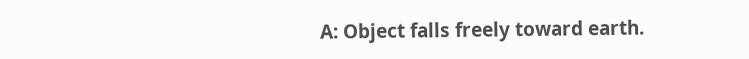A: Object falls freely toward earth.